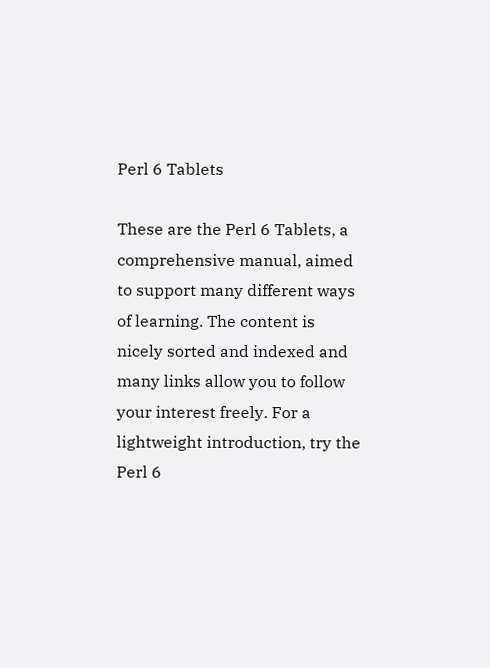Perl 6 Tablets

These are the Perl 6 Tablets, a comprehensive manual, aimed to support many different ways of learning. The content is nicely sorted and indexed and many links allow you to follow your interest freely. For a lightweight introduction, try the Perl 6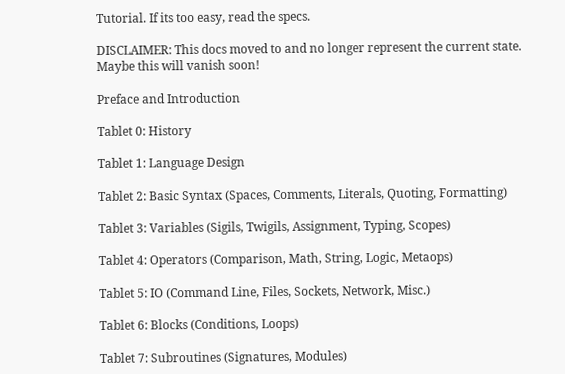Tutorial. If its too easy, read the specs.

DISCLAIMER: This docs moved to and no longer represent the current state.
Maybe this will vanish soon!

Preface and Introduction

Tablet 0: History

Tablet 1: Language Design

Tablet 2: Basic Syntax (Spaces, Comments, Literals, Quoting, Formatting)

Tablet 3: Variables (Sigils, Twigils, Assignment, Typing, Scopes)

Tablet 4: Operators (Comparison, Math, String, Logic, Metaops)

Tablet 5: IO (Command Line, Files, Sockets, Network, Misc.)

Tablet 6: Blocks (Conditions, Loops)

Tablet 7: Subroutines (Signatures, Modules)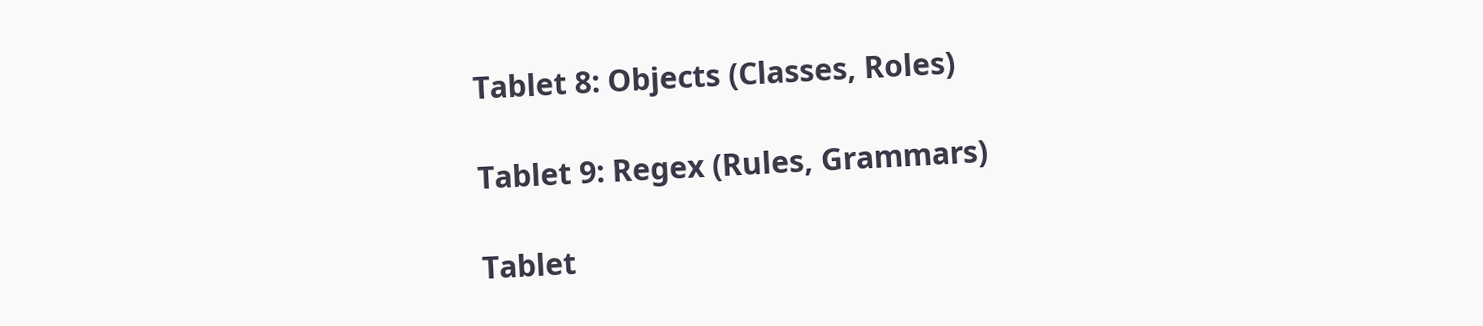Tablet 8: Objects (Classes, Roles)

Tablet 9: Regex (Rules, Grammars)

Tablet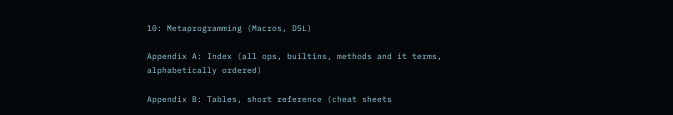10: Metaprogramming (Macros, DSL)

Appendix A: Index (all ops, builtins, methods and it terms, alphabetically ordered)

Appendix B: Tables, short reference (cheat sheets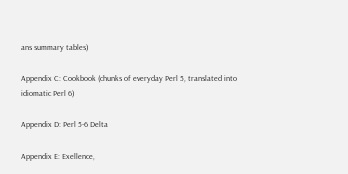ans summary tables)

Appendix C: Cookbook (chunks of everyday Perl 5, translated into idiomatic Perl 6)

Appendix D: Perl 5-6 Delta

Appendix E: Exellence,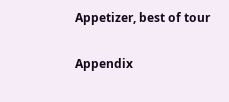Appetizer, best of tour

Appendix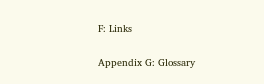F: Links

Appendix G: Glossary